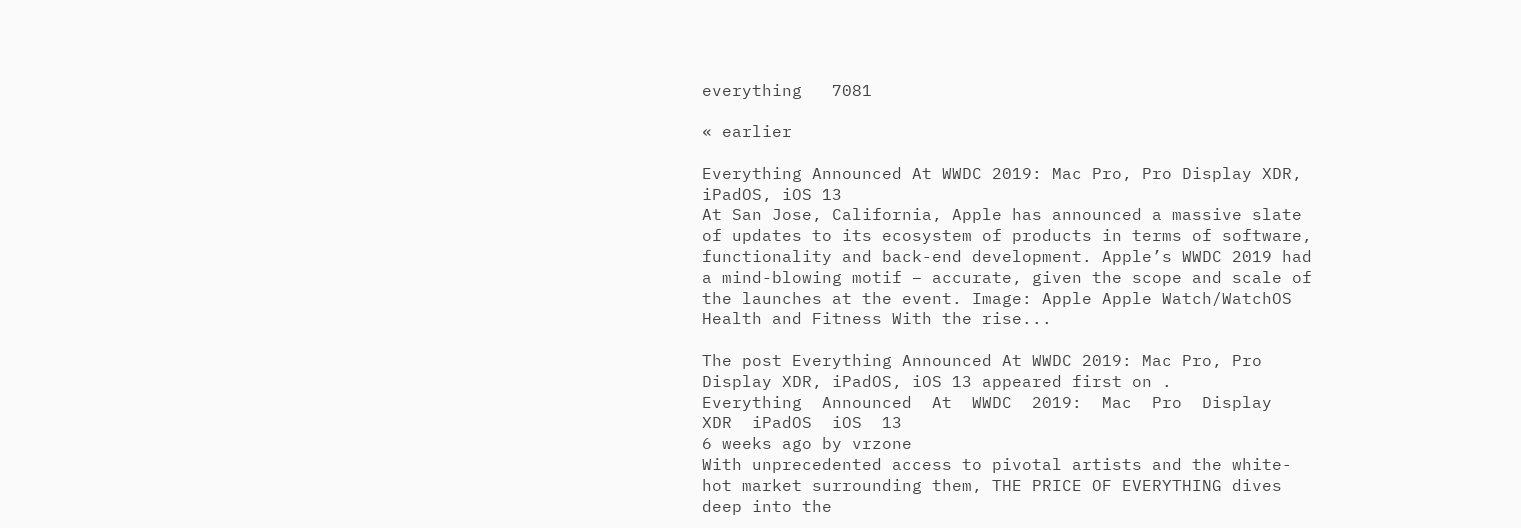everything   7081

« earlier

Everything Announced At WWDC 2019: Mac Pro, Pro Display XDR, iPadOS, iOS 13
At San Jose, California, Apple has announced a massive slate of updates to its ecosystem of products in terms of software, functionality and back-end development. Apple’s WWDC 2019 had a mind-blowing motif – accurate, given the scope and scale of the launches at the event. Image: Apple Apple Watch/WatchOS Health and Fitness With the rise...

The post Everything Announced At WWDC 2019: Mac Pro, Pro Display XDR, iPadOS, iOS 13 appeared first on .
Everything  Announced  At  WWDC  2019:  Mac  Pro  Display  XDR  iPadOS  iOS  13
6 weeks ago by vrzone
With unprecedented access to pivotal artists and the white-hot market surrounding them, THE PRICE OF EVERYTHING dives deep into the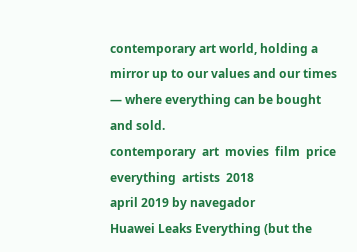contemporary art world, holding a mirror up to our values and our times — where everything can be bought and sold.
contemporary  art  movies  film  price  everything  artists  2018
april 2019 by navegador
Huawei Leaks Everything (but the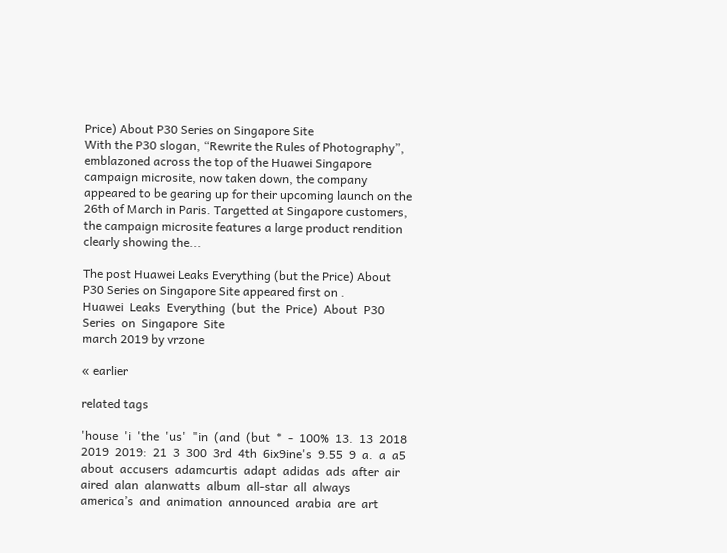Price) About P30 Series on Singapore Site
With the P30 slogan, “Rewrite the Rules of Photography”, emblazoned across the top of the Huawei Singapore campaign microsite, now taken down, the company appeared to be gearing up for their upcoming launch on the 26th of March in Paris. Targetted at Singapore customers, the campaign microsite features a large product rendition clearly showing the...

The post Huawei Leaks Everything (but the Price) About P30 Series on Singapore Site appeared first on .
Huawei  Leaks  Everything  (but  the  Price)  About  P30  Series  on  Singapore  Site
march 2019 by vrzone

« earlier

related tags

'house  'i  'the  'us'  "in  (and  (but  *  -  100%  13.  13  2018  2019  2019:  21  3  300  3rd  4th  6ix9ine's  9.55  9  a.  a  a5  about  accusers  adamcurtis  adapt  adidas  ads  after  air  aired  alan  alanwatts  album  all-star  all  always  america’s  and  animation  announced  arabia  are  art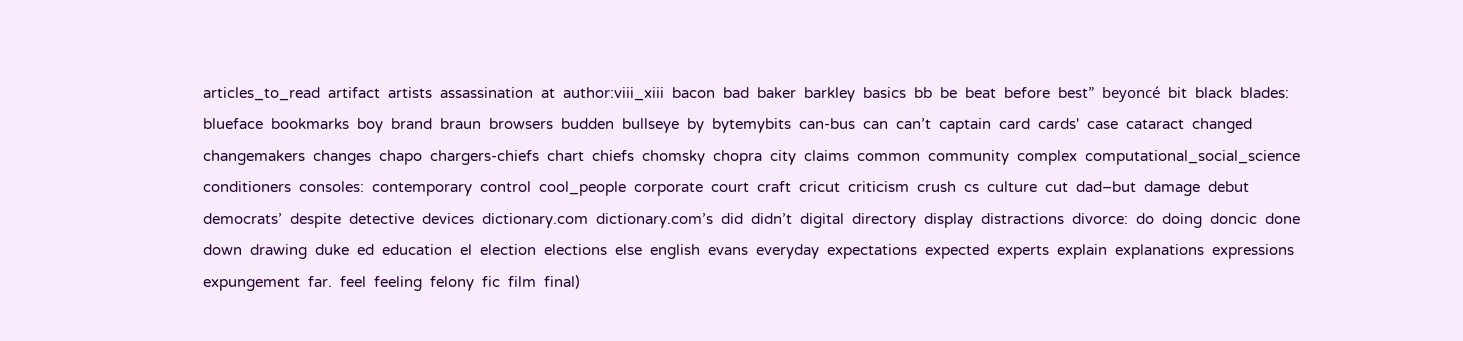articles_to_read  artifact  artists  assassination  at  author:viii_xiii  bacon  bad  baker  barkley  basics  bb  be  beat  before  best”  beyoncé  bit  black  blades:  blueface  bookmarks  boy  brand  braun  browsers  budden  bullseye  by  bytemybits  can-bus  can  can’t  captain  card  cards'  case  cataract  changed  changemakers  changes  chapo  chargers-chiefs  chart  chiefs  chomsky  chopra  city  claims  common  community  complex  computational_social_science  conditioners  consoles:  contemporary  control  cool_people  corporate  court  craft  cricut  criticism  crush  cs  culture  cut  dad–but  damage  debut  democrats’  despite  detective  devices  dictionary.com  dictionary.com’s  did  didn’t  digital  directory  display  distractions  divorce:  do  doing  doncic  done  down  drawing  duke  ed  education  el  election  elections  else  english  evans  everyday  expectations  expected  experts  explain  explanations  expressions  expungement  far.  feel  feeling  felony  fic  film  final)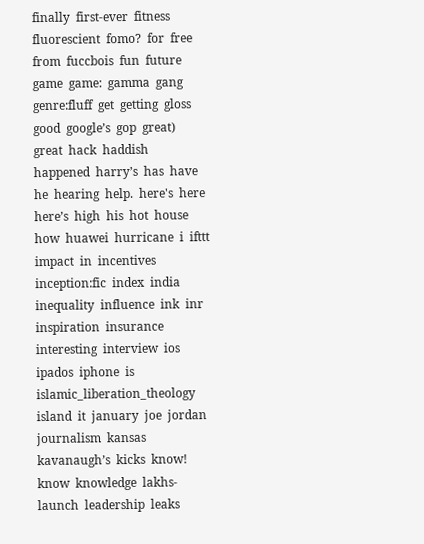finally  first-ever  fitness  fluorescient  fomo?  for  free  from  fuccbois  fun  future  game  game:  gamma  gang  genre:fluff  get  getting  gloss  good  google’s  gop  great)  great  hack  haddish  happened  harry’s  has  have  he  hearing  help.  here's  here  here’s  high  his  hot  house  how  huawei  hurricane  i  ifttt  impact  in  incentives  inception:fic  index  india  inequality  influence  ink  inr  inspiration  insurance  interesting  interview  ios  ipados  iphone  is  islamic_liberation_theology  island  it  january  joe  jordan  journalism  kansas  kavanaugh’s  kicks  know!  know  knowledge  lakhs-  launch  leadership  leaks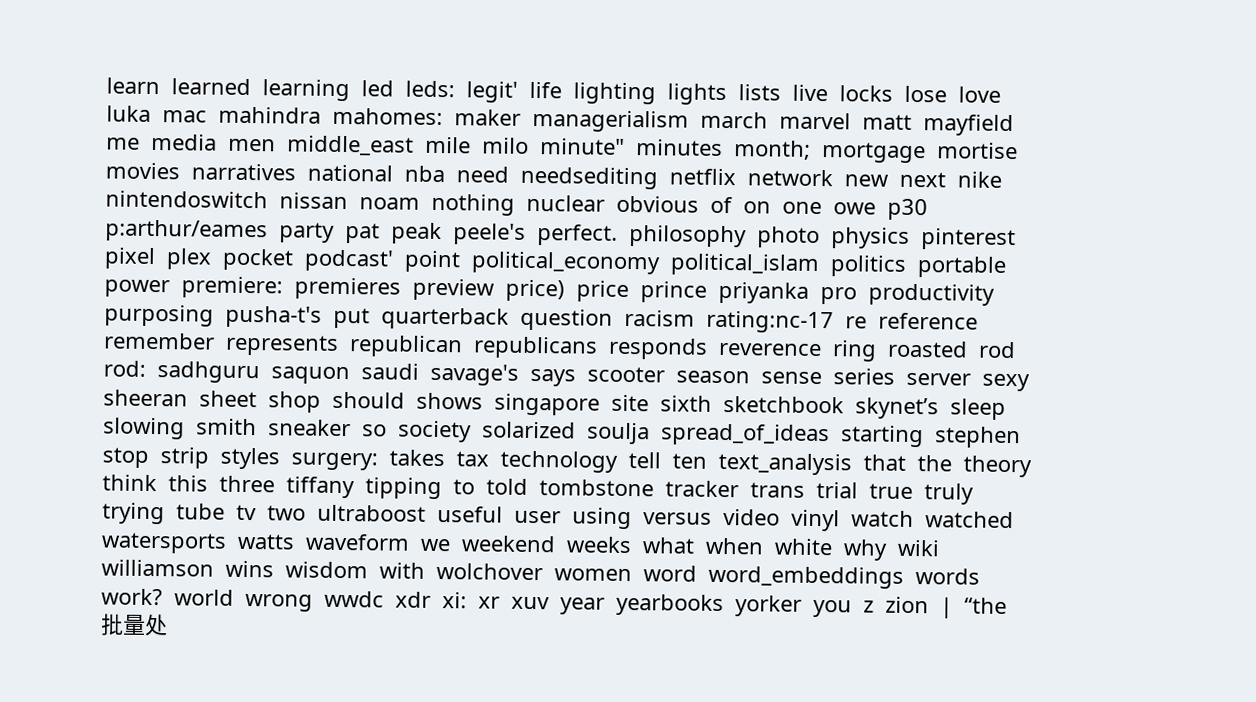learn  learned  learning  led  leds:  legit'  life  lighting  lights  lists  live  locks  lose  love  luka  mac  mahindra  mahomes:  maker  managerialism  march  marvel  matt  mayfield  me  media  men  middle_east  mile  milo  minute"  minutes  month;  mortgage  mortise  movies  narratives  national  nba  need  needsediting  netflix  network  new  next  nike  nintendoswitch  nissan  noam  nothing  nuclear  obvious  of  on  one  owe  p30  p:arthur/eames  party  pat  peak  peele's  perfect.  philosophy  photo  physics  pinterest  pixel  plex  pocket  podcast'  point  political_economy  political_islam  politics  portable  power  premiere:  premieres  preview  price)  price  prince  priyanka  pro  productivity  purposing  pusha-t's  put  quarterback  question  racism  rating:nc-17  re  reference  remember  represents  republican  republicans  responds  reverence  ring  roasted  rod  rod:  sadhguru  saquon  saudi  savage's  says  scooter  season  sense  series  server  sexy  sheeran  sheet  shop  should  shows  singapore  site  sixth  sketchbook  skynet’s  sleep  slowing  smith  sneaker  so  society  solarized  soulja  spread_of_ideas  starting  stephen  stop  strip  styles  surgery:  takes  tax  technology  tell  ten  text_analysis  that  the  theory  think  this  three  tiffany  tipping  to  told  tombstone  tracker  trans  trial  true  truly  trying  tube  tv  two  ultraboost  useful  user  using  versus  video  vinyl  watch  watched  watersports  watts  waveform  we  weekend  weeks  what  when  white  why  wiki  williamson  wins  wisdom  with  wolchover  women  word  word_embeddings  words  work?  world  wrong  wwdc  xdr  xi:  xr  xuv  year  yearbooks  yorker  you  z  zion  |  “the  批量处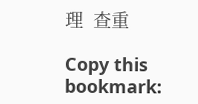理  查重

Copy this bookmark: